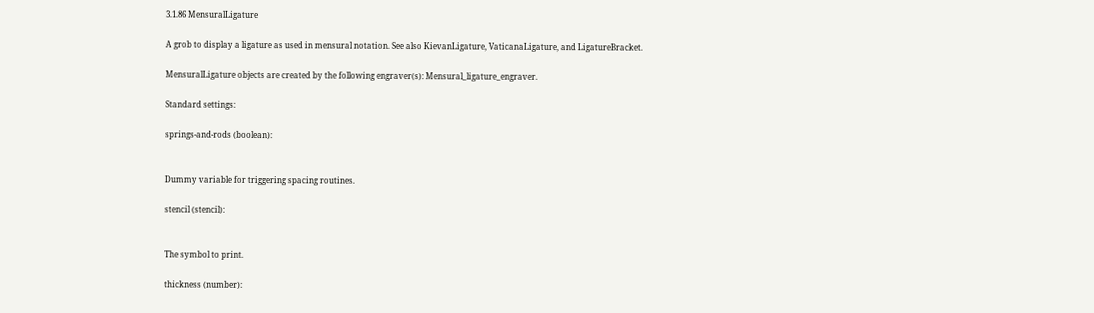3.1.86 MensuralLigature

A grob to display a ligature as used in mensural notation. See also KievanLigature, VaticanaLigature, and LigatureBracket.

MensuralLigature objects are created by the following engraver(s): Mensural_ligature_engraver.

Standard settings:

springs-and-rods (boolean):


Dummy variable for triggering spacing routines.

stencil (stencil):


The symbol to print.

thickness (number):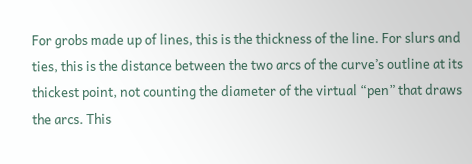For grobs made up of lines, this is the thickness of the line. For slurs and ties, this is the distance between the two arcs of the curve’s outline at its thickest point, not counting the diameter of the virtual “pen” that draws the arcs. This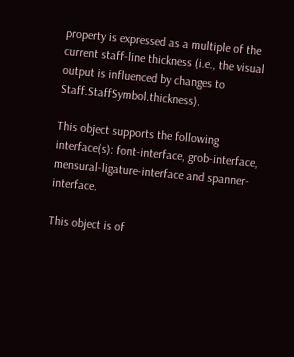property is expressed as a multiple of the current staff-line thickness (i.e., the visual output is influenced by changes to Staff.StaffSymbol.thickness).

This object supports the following interface(s): font-interface, grob-interface, mensural-ligature-interface and spanner-interface.

This object is of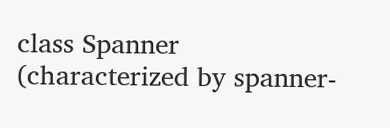class Spanner (characterized by spanner-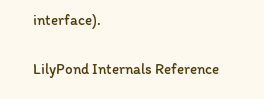interface).

LilyPond Internals Reference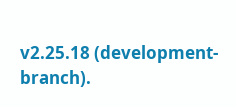v2.25.18 (development-branch).